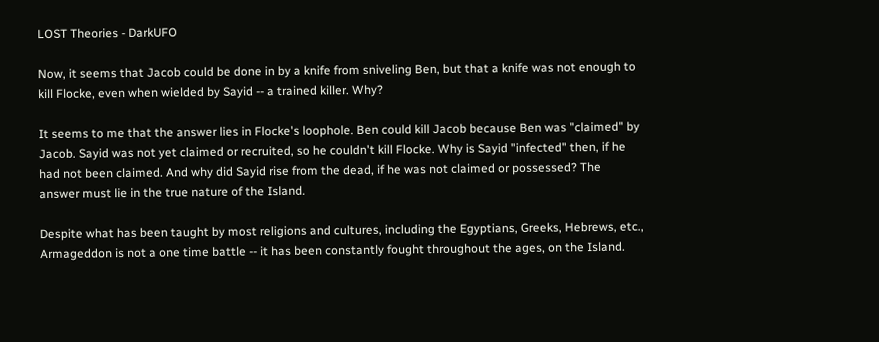LOST Theories - DarkUFO

Now, it seems that Jacob could be done in by a knife from sniveling Ben, but that a knife was not enough to kill Flocke, even when wielded by Sayid -- a trained killer. Why?

It seems to me that the answer lies in Flocke's loophole. Ben could kill Jacob because Ben was "claimed" by Jacob. Sayid was not yet claimed or recruited, so he couldn't kill Flocke. Why is Sayid "infected" then, if he had not been claimed. And why did Sayid rise from the dead, if he was not claimed or possessed? The answer must lie in the true nature of the Island.

Despite what has been taught by most religions and cultures, including the Egyptians, Greeks, Hebrews, etc., Armageddon is not a one time battle -- it has been constantly fought throughout the ages, on the Island.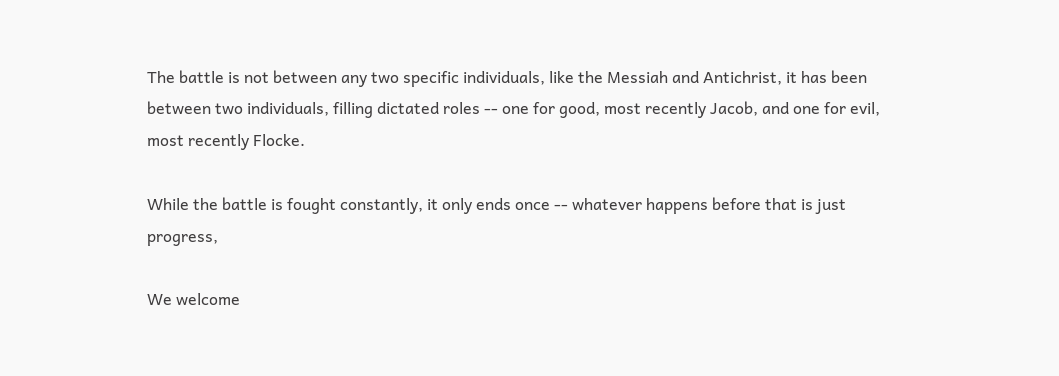The battle is not between any two specific individuals, like the Messiah and Antichrist, it has been between two individuals, filling dictated roles -- one for good, most recently Jacob, and one for evil, most recently Flocke.

While the battle is fought constantly, it only ends once -- whatever happens before that is just progress,

We welcome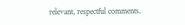relevant, respectful comments.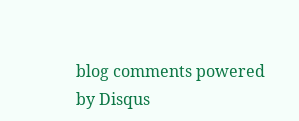blog comments powered by Disqus